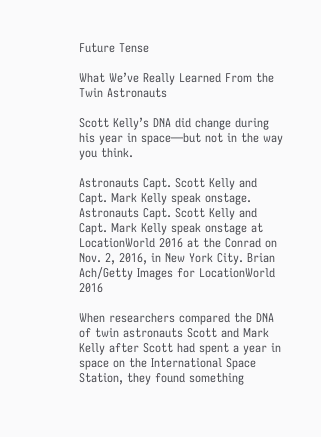Future Tense

What We’ve Really Learned From the Twin Astronauts

Scott Kelly’s DNA did change during his year in space—but not in the way you think.

Astronauts Capt. Scott Kelly and Capt. Mark Kelly speak onstage.
Astronauts Capt. Scott Kelly and Capt. Mark Kelly speak onstage at LocationWorld 2016 at the Conrad on Nov. 2, 2016, in New York City. Brian Ach/Getty Images for LocationWorld 2016

When researchers compared the DNA of twin astronauts Scott and Mark Kelly after Scott had spent a year in space on the International Space Station, they found something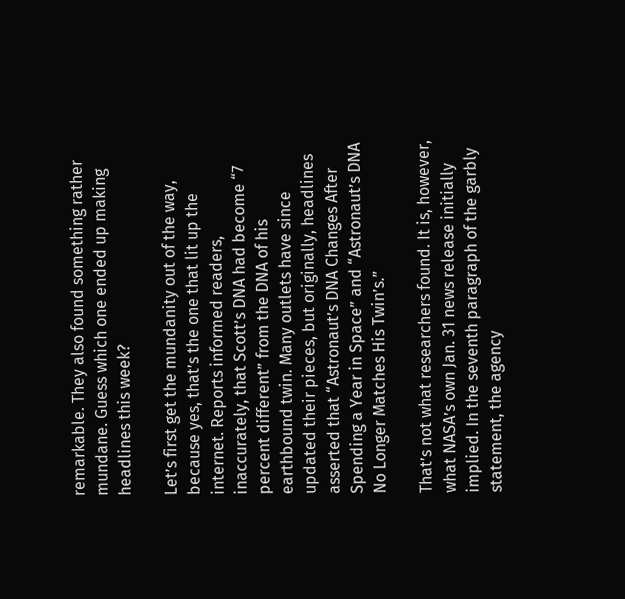remarkable. They also found something rather mundane. Guess which one ended up making headlines this week?

Let’s first get the mundanity out of the way, because yes, that’s the one that lit up the internet. Reports informed readers, inaccurately, that Scott’s DNA had become “7 percent different” from the DNA of his earthbound twin. Many outlets have since updated their pieces, but originally, headlines asserted that “Astronaut’s DNA Changes After Spending a Year in Space” and “Astronaut’s DNA No Longer Matches His Twin’s.”

That’s not what researchers found. It is, however, what NASA’s own Jan. 31 news release initially implied. In the seventh paragraph of the garbly statement, the agency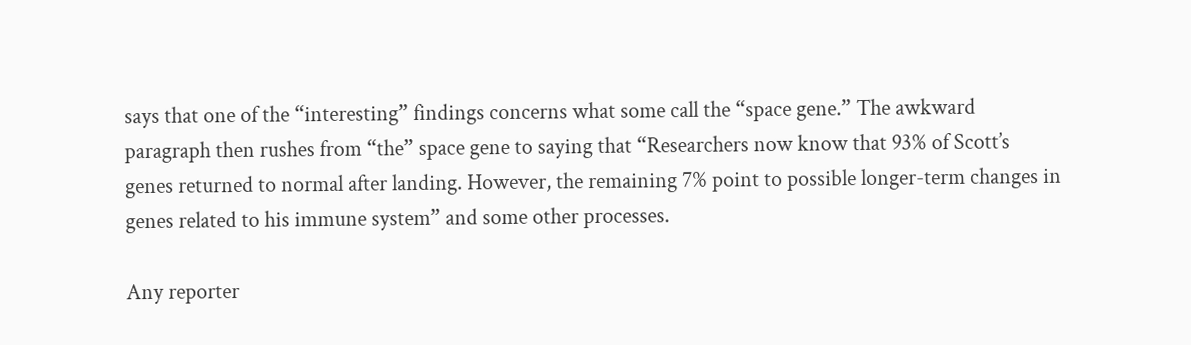says that one of the “interesting” findings concerns what some call the “space gene.” The awkward paragraph then rushes from “the” space gene to saying that “Researchers now know that 93% of Scott’s genes returned to normal after landing. However, the remaining 7% point to possible longer-term changes in genes related to his immune system” and some other processes.

Any reporter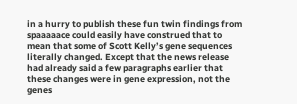in a hurry to publish these fun twin findings from spaaaaace could easily have construed that to mean that some of Scott Kelly’s gene sequences literally changed. Except that the news release had already said a few paragraphs earlier that these changes were in gene expression, not the genes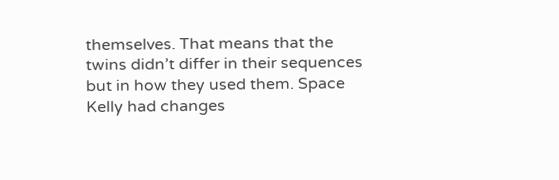themselves. That means that the twins didn’t differ in their sequences but in how they used them. Space Kelly had changes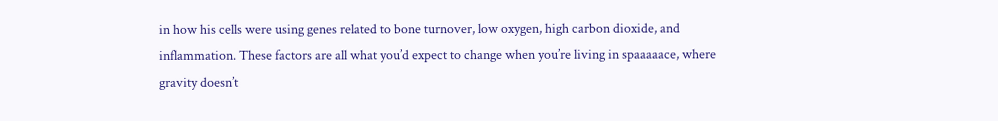in how his cells were using genes related to bone turnover, low oxygen, high carbon dioxide, and inflammation. These factors are all what you’d expect to change when you’re living in spaaaaace, where gravity doesn’t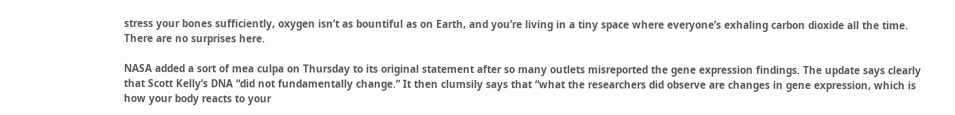stress your bones sufficiently, oxygen isn’t as bountiful as on Earth, and you’re living in a tiny space where everyone’s exhaling carbon dioxide all the time. There are no surprises here.

NASA added a sort of mea culpa on Thursday to its original statement after so many outlets misreported the gene expression findings. The update says clearly that Scott Kelly’s DNA “did not fundamentally change.” It then clumsily says that “what the researchers did observe are changes in gene expression, which is how your body reacts to your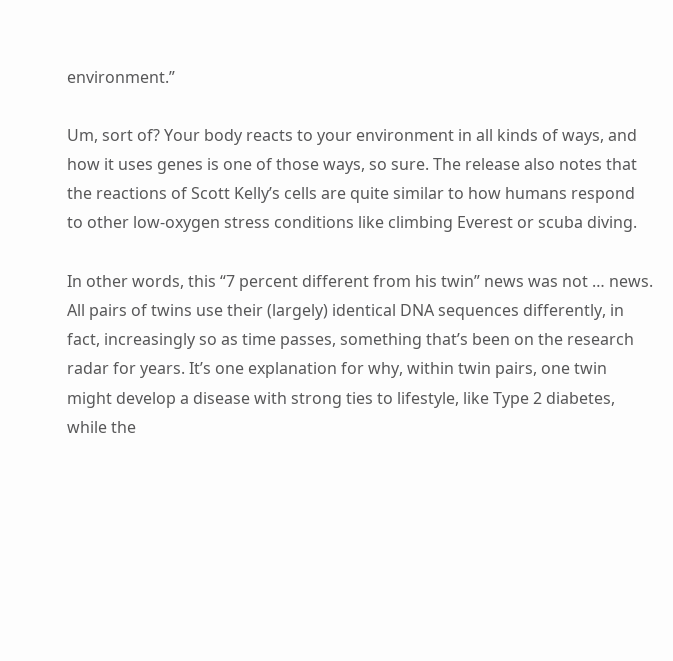environment.”

Um, sort of? Your body reacts to your environment in all kinds of ways, and how it uses genes is one of those ways, so sure. The release also notes that the reactions of Scott Kelly’s cells are quite similar to how humans respond to other low-oxygen stress conditions like climbing Everest or scuba diving.

In other words, this “7 percent different from his twin” news was not … news. All pairs of twins use their (largely) identical DNA sequences differently, in fact, increasingly so as time passes, something that’s been on the research radar for years. It’s one explanation for why, within twin pairs, one twin might develop a disease with strong ties to lifestyle, like Type 2 diabetes, while the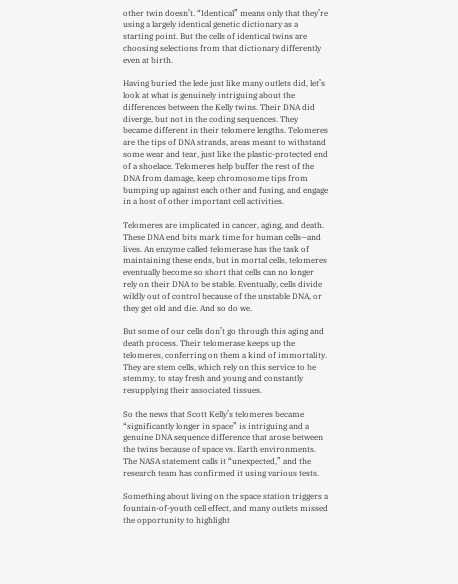other twin doesn’t. “Identical” means only that they’re using a largely identical genetic dictionary as a starting point. But the cells of identical twins are choosing selections from that dictionary differently even at birth.

Having buried the lede just like many outlets did, let’s look at what is genuinely intriguing about the differences between the Kelly twins. Their DNA did diverge, but not in the coding sequences. They became different in their telomere lengths. Telomeres are the tips of DNA strands, areas meant to withstand some wear and tear, just like the plastic-protected end of a shoelace. Telomeres help buffer the rest of the DNA from damage, keep chromosome tips from bumping up against each other and fusing, and engage in a host of other important cell activities.

Telomeres are implicated in cancer, aging, and death. These DNA end bits mark time for human cells—and lives. An enzyme called telomerase has the task of maintaining these ends, but in mortal cells, telomeres eventually become so short that cells can no longer rely on their DNA to be stable. Eventually, cells divide wildly out of control because of the unstable DNA, or they get old and die. And so do we.

But some of our cells don’t go through this aging and death process. Their telomerase keeps up the telomeres, conferring on them a kind of immortality. They are stem cells, which rely on this service to be stemmy, to stay fresh and young and constantly resupplying their associated tissues.

So the news that Scott Kelly’s telomeres became “significantly longer in space” is intriguing and a genuine DNA sequence difference that arose between the twins because of space vs. Earth environments. The NASA statement calls it “unexpected,” and the research team has confirmed it using various tests.

Something about living on the space station triggers a fountain-of-youth cell effect, and many outlets missed the opportunity to highlight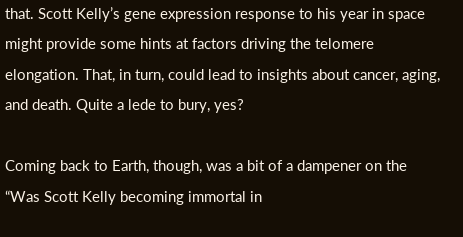that. Scott Kelly’s gene expression response to his year in space might provide some hints at factors driving the telomere elongation. That, in turn, could lead to insights about cancer, aging, and death. Quite a lede to bury, yes?

Coming back to Earth, though, was a bit of a dampener on the “Was Scott Kelly becoming immortal in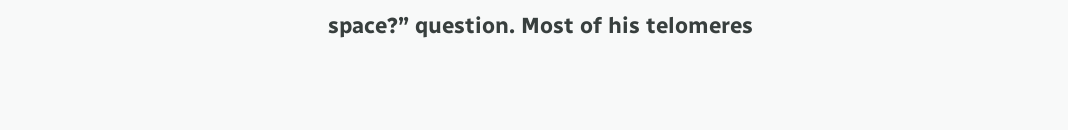space?” question. Most of his telomeres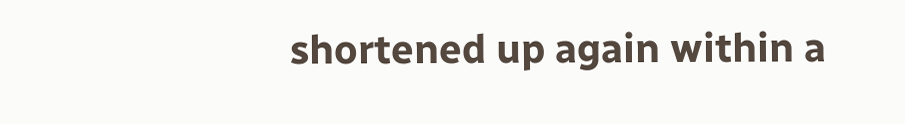shortened up again within a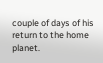couple of days of his return to the home planet.